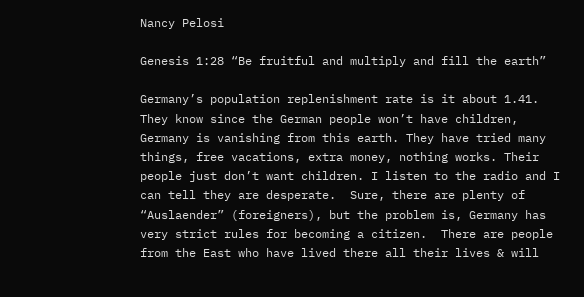Nancy Pelosi

Genesis 1:28 “Be fruitful and multiply and fill the earth”

Germany’s population replenishment rate is it about 1.41. They know since the German people won’t have children, Germany is vanishing from this earth. They have tried many things, free vacations, extra money, nothing works. Their people just don’t want children. I listen to the radio and I can tell they are desperate.  Sure, there are plenty of “Auslaender” (foreigners), but the problem is, Germany has very strict rules for becoming a citizen.  There are people from the East who have lived there all their lives & will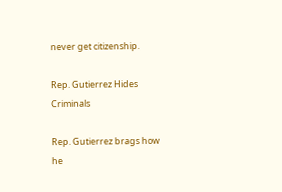never get citizenship.

Rep. Gutierrez Hides Criminals

Rep. Gutierrez brags how he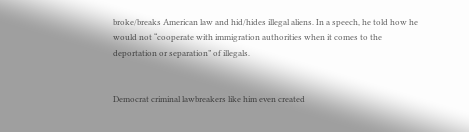broke/breaks American law and hid/hides illegal aliens. In a speech, he told how he would not “cooperate with immigration authorities when it comes to the deportation or separation” of illegals.


Democrat criminal lawbreakers like him even created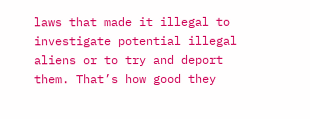laws that made it illegal to investigate potential illegal aliens or to try and deport them. That’s how good they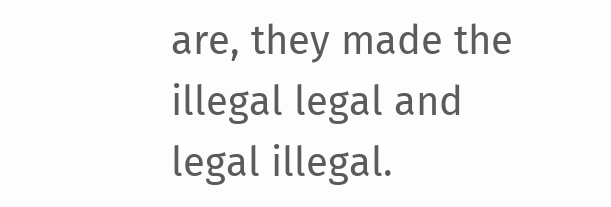are, they made the illegal legal and legal illegal.